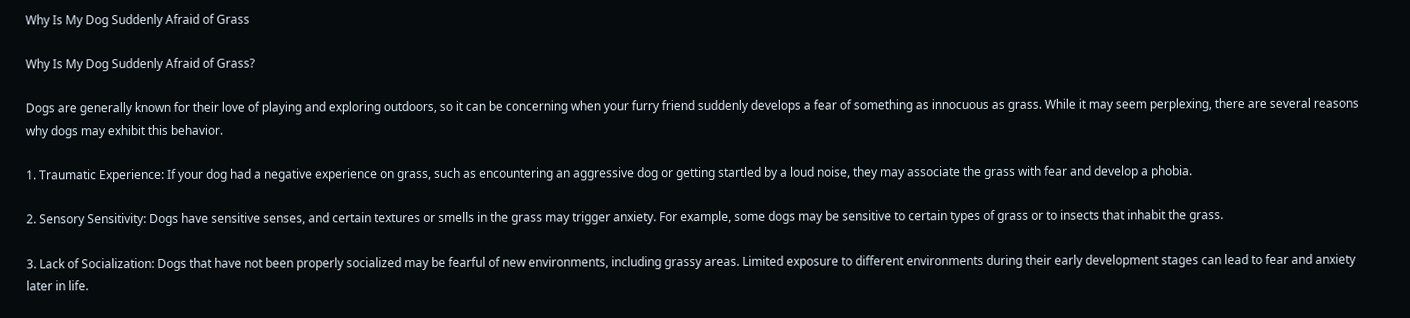Why Is My Dog Suddenly Afraid of Grass

Why Is My Dog Suddenly Afraid of Grass?

Dogs are generally known for their love of playing and exploring outdoors, so it can be concerning when your furry friend suddenly develops a fear of something as innocuous as grass. While it may seem perplexing, there are several reasons why dogs may exhibit this behavior.

1. Traumatic Experience: If your dog had a negative experience on grass, such as encountering an aggressive dog or getting startled by a loud noise, they may associate the grass with fear and develop a phobia.

2. Sensory Sensitivity: Dogs have sensitive senses, and certain textures or smells in the grass may trigger anxiety. For example, some dogs may be sensitive to certain types of grass or to insects that inhabit the grass.

3. Lack of Socialization: Dogs that have not been properly socialized may be fearful of new environments, including grassy areas. Limited exposure to different environments during their early development stages can lead to fear and anxiety later in life.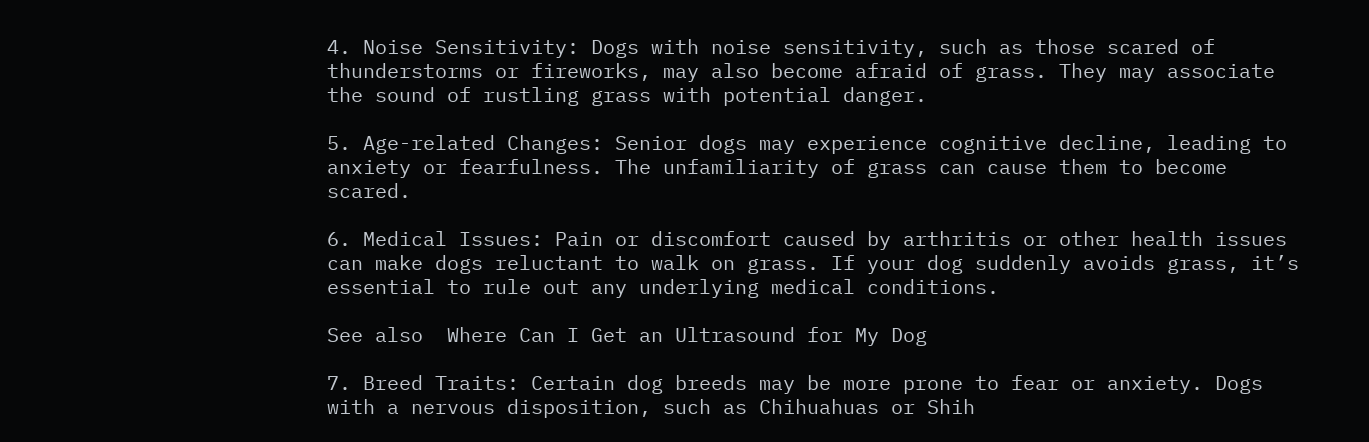4. Noise Sensitivity: Dogs with noise sensitivity, such as those scared of thunderstorms or fireworks, may also become afraid of grass. They may associate the sound of rustling grass with potential danger.

5. Age-related Changes: Senior dogs may experience cognitive decline, leading to anxiety or fearfulness. The unfamiliarity of grass can cause them to become scared.

6. Medical Issues: Pain or discomfort caused by arthritis or other health issues can make dogs reluctant to walk on grass. If your dog suddenly avoids grass, it’s essential to rule out any underlying medical conditions.

See also  Where Can I Get an Ultrasound for My Dog

7. Breed Traits: Certain dog breeds may be more prone to fear or anxiety. Dogs with a nervous disposition, such as Chihuahuas or Shih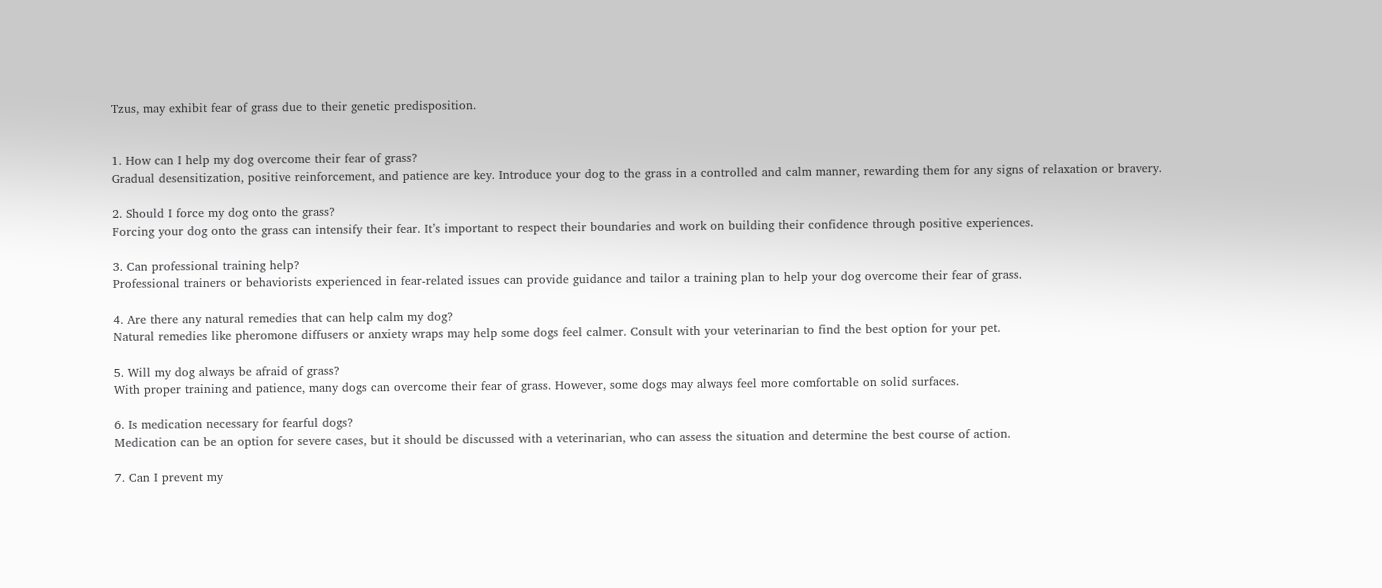Tzus, may exhibit fear of grass due to their genetic predisposition.


1. How can I help my dog overcome their fear of grass?
Gradual desensitization, positive reinforcement, and patience are key. Introduce your dog to the grass in a controlled and calm manner, rewarding them for any signs of relaxation or bravery.

2. Should I force my dog onto the grass?
Forcing your dog onto the grass can intensify their fear. It’s important to respect their boundaries and work on building their confidence through positive experiences.

3. Can professional training help?
Professional trainers or behaviorists experienced in fear-related issues can provide guidance and tailor a training plan to help your dog overcome their fear of grass.

4. Are there any natural remedies that can help calm my dog?
Natural remedies like pheromone diffusers or anxiety wraps may help some dogs feel calmer. Consult with your veterinarian to find the best option for your pet.

5. Will my dog always be afraid of grass?
With proper training and patience, many dogs can overcome their fear of grass. However, some dogs may always feel more comfortable on solid surfaces.

6. Is medication necessary for fearful dogs?
Medication can be an option for severe cases, but it should be discussed with a veterinarian, who can assess the situation and determine the best course of action.

7. Can I prevent my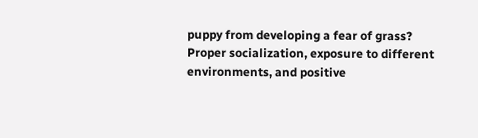puppy from developing a fear of grass?
Proper socialization, exposure to different environments, and positive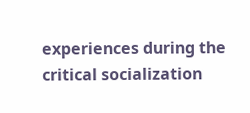experiences during the critical socialization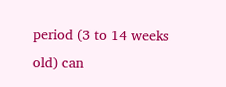period (3 to 14 weeks old) can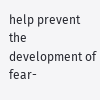help prevent the development of fear-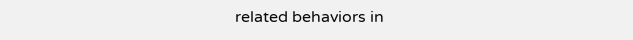related behaviors in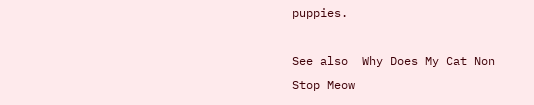puppies.

See also  Why Does My Cat Non Stop Meow